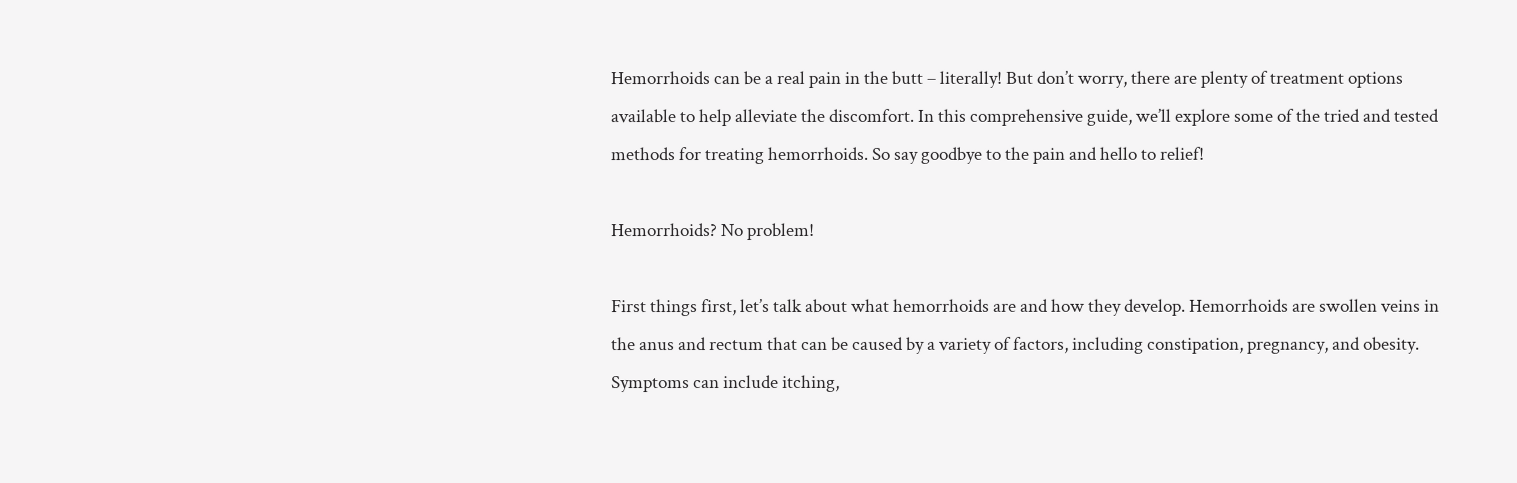Hemorrhoids can be a real pain in the butt – literally! But don’t worry, there are plenty of treatment options available to help alleviate the discomfort. In this comprehensive guide, we’ll explore some of the tried and tested methods for treating hemorrhoids. So say goodbye to the pain and hello to relief!

Hemorrhoids? No problem!

First things first, let’s talk about what hemorrhoids are and how they develop. Hemorrhoids are swollen veins in the anus and rectum that can be caused by a variety of factors, including constipation, pregnancy, and obesity. Symptoms can include itching,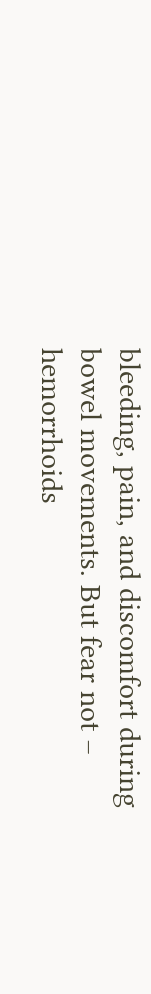bleeding, pain, and discomfort during bowel movements. But fear not – hemorrhoids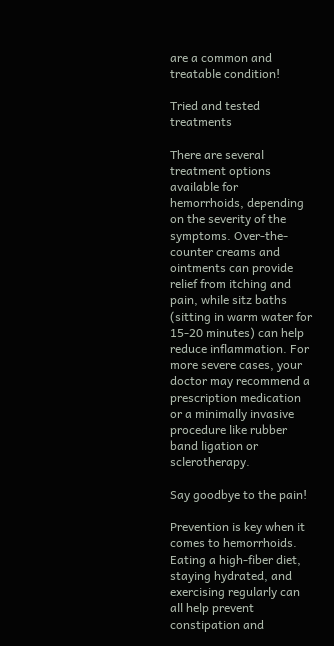are a common and treatable condition!

Tried and tested treatments

There are several treatment options available for hemorrhoids, depending on the severity of the symptoms. Over-the-counter creams and ointments can provide relief from itching and pain, while sitz baths (sitting in warm water for 15-20 minutes) can help reduce inflammation. For more severe cases, your doctor may recommend a prescription medication or a minimally invasive procedure like rubber band ligation or sclerotherapy.

Say goodbye to the pain!

Prevention is key when it comes to hemorrhoids. Eating a high-fiber diet, staying hydrated, and exercising regularly can all help prevent constipation and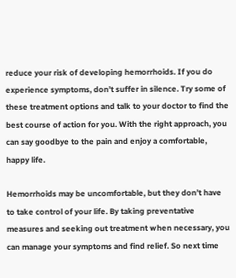reduce your risk of developing hemorrhoids. If you do experience symptoms, don’t suffer in silence. Try some of these treatment options and talk to your doctor to find the best course of action for you. With the right approach, you can say goodbye to the pain and enjoy a comfortable, happy life.

Hemorrhoids may be uncomfortable, but they don’t have to take control of your life. By taking preventative measures and seeking out treatment when necessary, you can manage your symptoms and find relief. So next time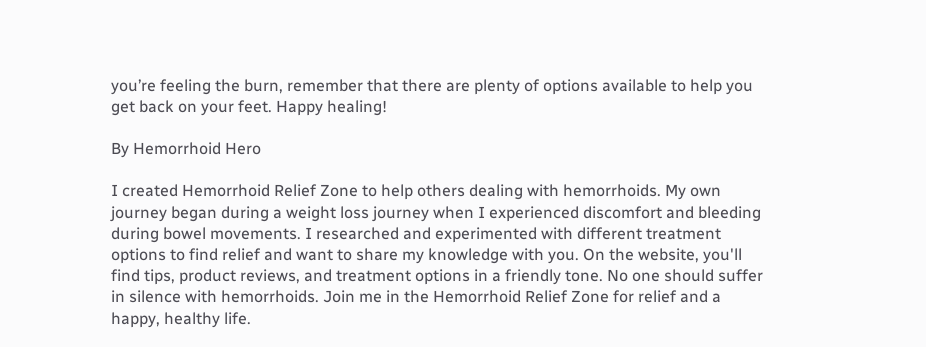you’re feeling the burn, remember that there are plenty of options available to help you get back on your feet. Happy healing!

By Hemorrhoid Hero

I created Hemorrhoid Relief Zone to help others dealing with hemorrhoids. My own journey began during a weight loss journey when I experienced discomfort and bleeding during bowel movements. I researched and experimented with different treatment options to find relief and want to share my knowledge with you. On the website, you'll find tips, product reviews, and treatment options in a friendly tone. No one should suffer in silence with hemorrhoids. Join me in the Hemorrhoid Relief Zone for relief and a happy, healthy life.